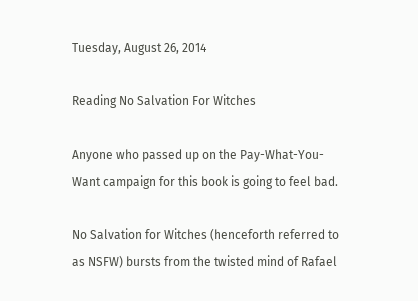Tuesday, August 26, 2014

Reading No Salvation For Witches

Anyone who passed up on the Pay-What-You-Want campaign for this book is going to feel bad.

No Salvation for Witches (henceforth referred to as NSFW) bursts from the twisted mind of Rafael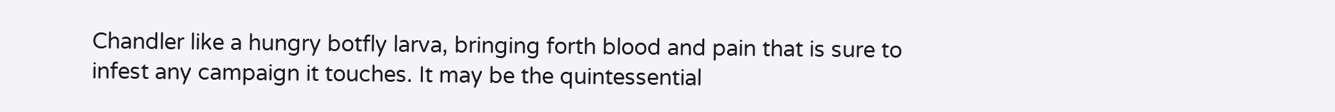Chandler like a hungry botfly larva, bringing forth blood and pain that is sure to infest any campaign it touches. It may be the quintessential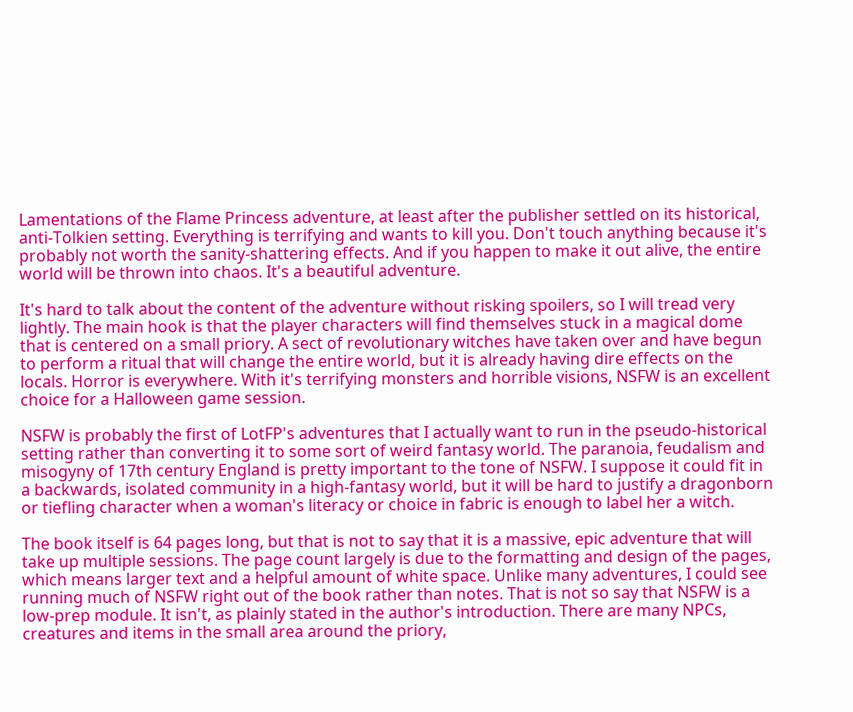Lamentations of the Flame Princess adventure, at least after the publisher settled on its historical, anti-Tolkien setting. Everything is terrifying and wants to kill you. Don't touch anything because it's probably not worth the sanity-shattering effects. And if you happen to make it out alive, the entire world will be thrown into chaos. It's a beautiful adventure.

It's hard to talk about the content of the adventure without risking spoilers, so I will tread very lightly. The main hook is that the player characters will find themselves stuck in a magical dome that is centered on a small priory. A sect of revolutionary witches have taken over and have begun to perform a ritual that will change the entire world, but it is already having dire effects on the locals. Horror is everywhere. With it's terrifying monsters and horrible visions, NSFW is an excellent choice for a Halloween game session.

NSFW is probably the first of LotFP's adventures that I actually want to run in the pseudo-historical setting rather than converting it to some sort of weird fantasy world. The paranoia, feudalism and misogyny of 17th century England is pretty important to the tone of NSFW. I suppose it could fit in a backwards, isolated community in a high-fantasy world, but it will be hard to justify a dragonborn or tiefling character when a woman's literacy or choice in fabric is enough to label her a witch.

The book itself is 64 pages long, but that is not to say that it is a massive, epic adventure that will take up multiple sessions. The page count largely is due to the formatting and design of the pages, which means larger text and a helpful amount of white space. Unlike many adventures, I could see running much of NSFW right out of the book rather than notes. That is not so say that NSFW is a low-prep module. It isn't, as plainly stated in the author's introduction. There are many NPCs, creatures and items in the small area around the priory,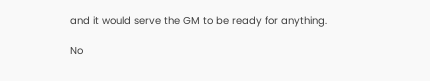and it would serve the GM to be ready for anything.

No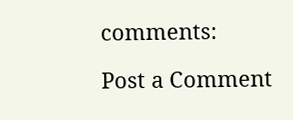comments:

Post a Comment